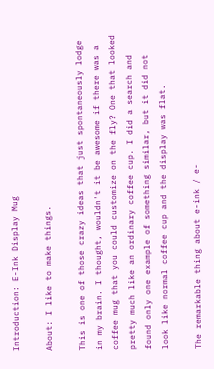Introduction: E-Ink Display Mug

About: I like to make things.

This is one of those crazy ideas that just spontaneously lodge in my brain. I thought, wouldn't it be awesome if there was a coffee mug that you could customize on the fly? One that looked pretty much like an ordinary coffee cup. I did a search and found only one example of something similar, but it did not look like normal coffee cup and the display was flat.

The remarkable thing about e-ink / e-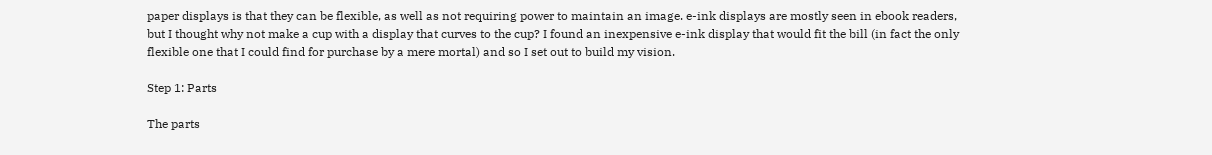paper displays is that they can be flexible, as well as not requiring power to maintain an image. e-ink displays are mostly seen in ebook readers, but I thought why not make a cup with a display that curves to the cup? I found an inexpensive e-ink display that would fit the bill (in fact the only flexible one that I could find for purchase by a mere mortal) and so I set out to build my vision.

Step 1: Parts

The parts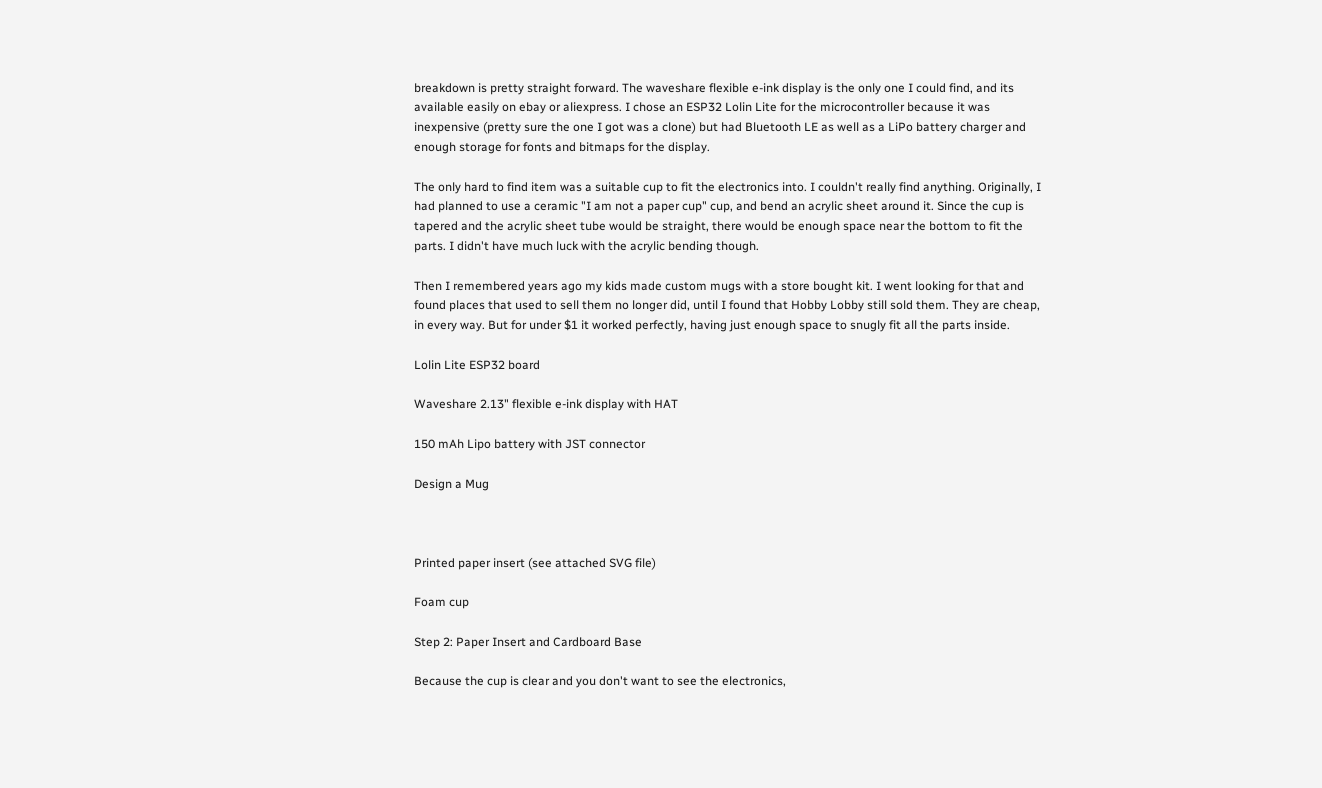breakdown is pretty straight forward. The waveshare flexible e-ink display is the only one I could find, and its available easily on ebay or aliexpress. I chose an ESP32 Lolin Lite for the microcontroller because it was inexpensive (pretty sure the one I got was a clone) but had Bluetooth LE as well as a LiPo battery charger and enough storage for fonts and bitmaps for the display.

The only hard to find item was a suitable cup to fit the electronics into. I couldn't really find anything. Originally, I had planned to use a ceramic "I am not a paper cup" cup, and bend an acrylic sheet around it. Since the cup is tapered and the acrylic sheet tube would be straight, there would be enough space near the bottom to fit the parts. I didn't have much luck with the acrylic bending though.

Then I remembered years ago my kids made custom mugs with a store bought kit. I went looking for that and found places that used to sell them no longer did, until I found that Hobby Lobby still sold them. They are cheap, in every way. But for under $1 it worked perfectly, having just enough space to snugly fit all the parts inside.

Lolin Lite ESP32 board

Waveshare 2.13" flexible e-ink display with HAT

150 mAh Lipo battery with JST connector

Design a Mug



Printed paper insert (see attached SVG file)

Foam cup

Step 2: Paper Insert and Cardboard Base

Because the cup is clear and you don't want to see the electronics,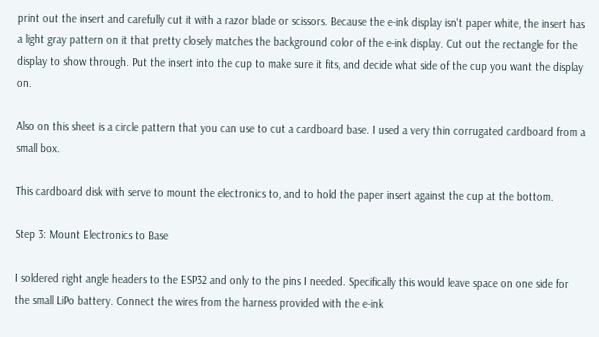print out the insert and carefully cut it with a razor blade or scissors. Because the e-ink display isn't paper white, the insert has a light gray pattern on it that pretty closely matches the background color of the e-ink display. Cut out the rectangle for the display to show through. Put the insert into the cup to make sure it fits, and decide what side of the cup you want the display on.

Also on this sheet is a circle pattern that you can use to cut a cardboard base. I used a very thin corrugated cardboard from a small box.

This cardboard disk with serve to mount the electronics to, and to hold the paper insert against the cup at the bottom.

Step 3: Mount Electronics to Base

I soldered right angle headers to the ESP32 and only to the pins I needed. Specifically this would leave space on one side for the small LiPo battery. Connect the wires from the harness provided with the e-ink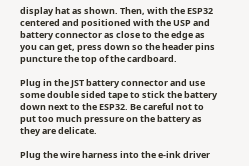display hat as shown. Then, with the ESP32 centered and positioned with the USP and battery connector as close to the edge as you can get, press down so the header pins puncture the top of the cardboard.

Plug in the JST battery connector and use some double sided tape to stick the battery down next to the ESP32. Be careful not to put too much pressure on the battery as they are delicate.

Plug the wire harness into the e-ink driver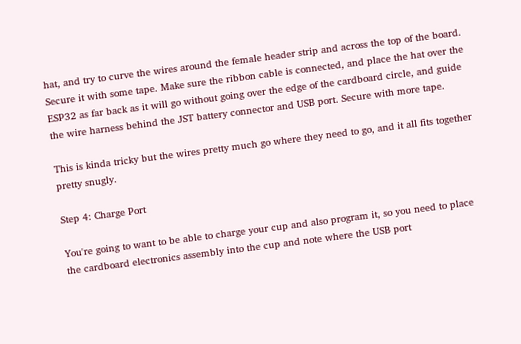hat, and try to curve the wires around the female header strip and across the top of the board. Secure it with some tape. Make sure the ribbon cable is connected, and place the hat over the ESP32 as far back as it will go without going over the edge of the cardboard circle, and guide the wire harness behind the JST battery connector and USB port. Secure with more tape.

This is kinda tricky but the wires pretty much go where they need to go, and it all fits together pretty snugly.

Step 4: Charge Port

You're going to want to be able to charge your cup and also program it, so you need to place the cardboard electronics assembly into the cup and note where the USB port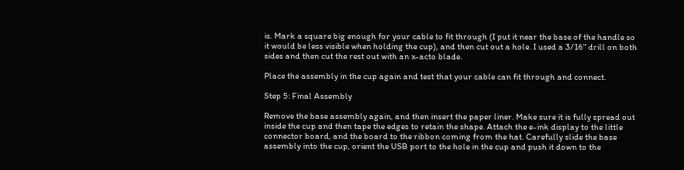is. Mark a square big enough for your cable to fit through (I put it near the base of the handle so it would be less visible when holding the cup), and then cut out a hole. I used a 3/16" drill on both sides and then cut the rest out with an x-acto blade.

Place the assembly in the cup again and test that your cable can fit through and connect.

Step 5: Final Assembly

Remove the base assembly again, and then insert the paper liner. Make sure it is fully spread out inside the cup and then tape the edges to retain the shape. Attach the e-ink display to the little connector board, and the board to the ribbon coming from the hat. Carefully slide the base assembly into the cup, orient the USB port to the hole in the cup and push it down to the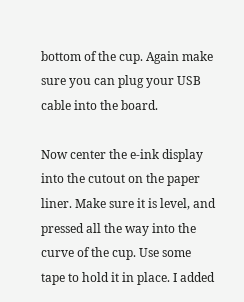bottom of the cup. Again make sure you can plug your USB cable into the board.

Now center the e-ink display into the cutout on the paper liner. Make sure it is level, and pressed all the way into the curve of the cup. Use some tape to hold it in place. I added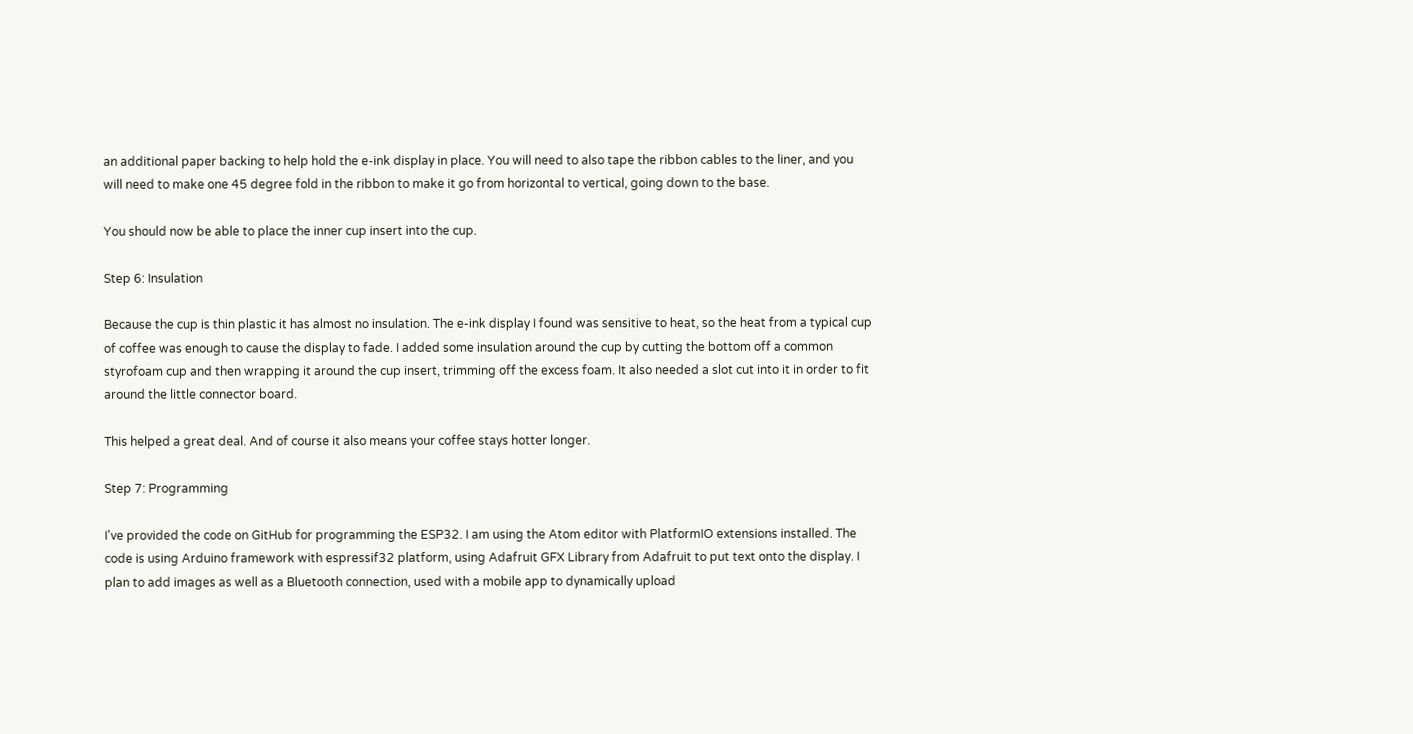an additional paper backing to help hold the e-ink display in place. You will need to also tape the ribbon cables to the liner, and you will need to make one 45 degree fold in the ribbon to make it go from horizontal to vertical, going down to the base.

You should now be able to place the inner cup insert into the cup.

Step 6: Insulation

Because the cup is thin plastic it has almost no insulation. The e-ink display I found was sensitive to heat, so the heat from a typical cup of coffee was enough to cause the display to fade. I added some insulation around the cup by cutting the bottom off a common styrofoam cup and then wrapping it around the cup insert, trimming off the excess foam. It also needed a slot cut into it in order to fit around the little connector board.

This helped a great deal. And of course it also means your coffee stays hotter longer.

Step 7: Programming

I've provided the code on GitHub for programming the ESP32. I am using the Atom editor with PlatformIO extensions installed. The code is using Arduino framework with espressif32 platform, using Adafruit GFX Library from Adafruit to put text onto the display. I plan to add images as well as a Bluetooth connection, used with a mobile app to dynamically upload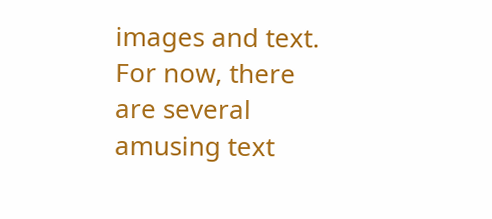images and text. For now, there are several amusing text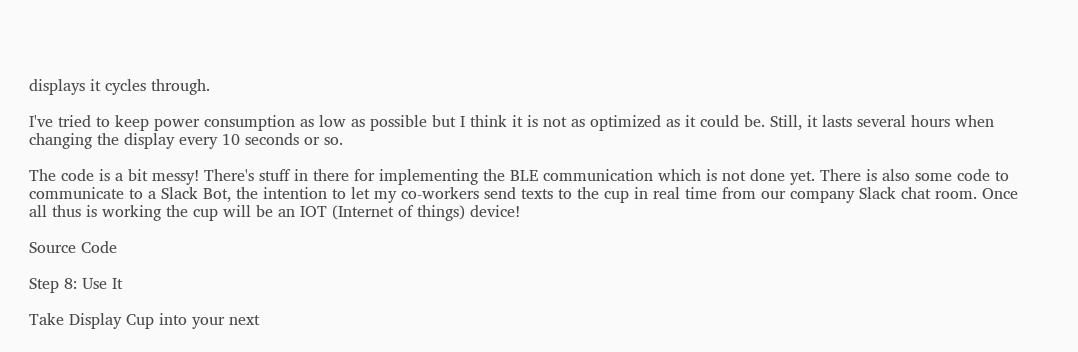displays it cycles through.

I've tried to keep power consumption as low as possible but I think it is not as optimized as it could be. Still, it lasts several hours when changing the display every 10 seconds or so.

The code is a bit messy! There's stuff in there for implementing the BLE communication which is not done yet. There is also some code to communicate to a Slack Bot, the intention to let my co-workers send texts to the cup in real time from our company Slack chat room. Once all thus is working the cup will be an IOT (Internet of things) device!

Source Code

Step 8: Use It

Take Display Cup into your next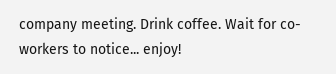company meeting. Drink coffee. Wait for co-workers to notice... enjoy!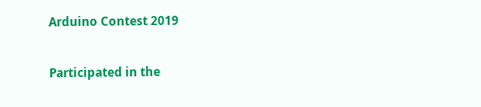Arduino Contest 2019

Participated in the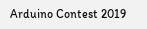Arduino Contest 2019